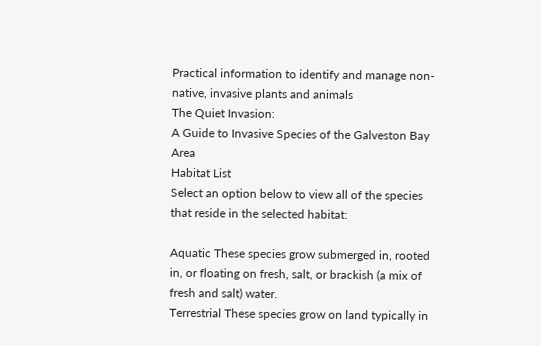Practical information to identify and manage non-native, invasive plants and animals
The Quiet Invasion:
A Guide to Invasive Species of the Galveston Bay Area
Habitat List
Select an option below to view all of the species that reside in the selected habitat:

Aquatic These species grow submerged in, rooted in, or floating on fresh, salt, or brackish (a mix of fresh and salt) water.
Terrestrial These species grow on land typically in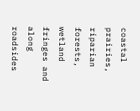coastal prairies, riparian forests, wetland fringes and along roadsides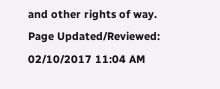and other rights of way.
Page Updated/Reviewed: 02/10/2017 11:04 AM